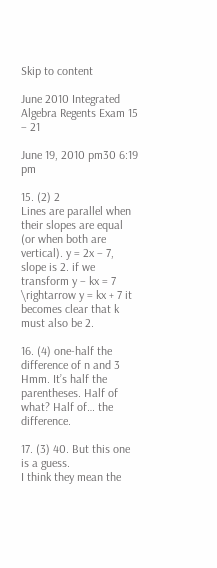Skip to content

June 2010 Integrated Algebra Regents Exam 15 – 21

June 19, 2010 pm30 6:19 pm

15. (2) 2
Lines are parallel when their slopes are equal (or when both are vertical). y = 2x – 7, slope is 2. if we transform y – kx = 7 \rightarrow y = kx + 7 it becomes clear that k must also be 2.

16. (4) one-half the difference of n and 3
Hmm. It’s half the parentheses. Half of what? Half of… the difference.

17. (3) 40. But this one is a guess.
I think they mean the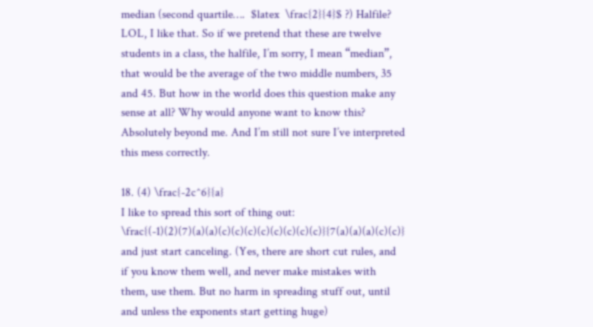median (second quartile….  $latex  \frac{2}{4}$ ?) Halfile?  LOL, I like that. So if we pretend that these are twelve students in a class, the halfile, I’m sorry, I mean “median”, that would be the average of the two middle numbers, 35 and 45. But how in the world does this question make any sense at all? Why would anyone want to know this? Absolutely beyond me. And I’m still not sure I’ve interpreted this mess correctly.

18. (4) \frac{-2c^6}{a}
I like to spread this sort of thing out:   \frac{(-1)(2)(7)(a)(a)(c)(c)(c)(c)(c)(c)(c)(c)}{7(a)(a)(a)(c)(c)} and just start canceling. (Yes, there are short cut rules, and if you know them well, and never make mistakes with them, use them. But no harm in spreading stuff out, until and unless the exponents start getting huge)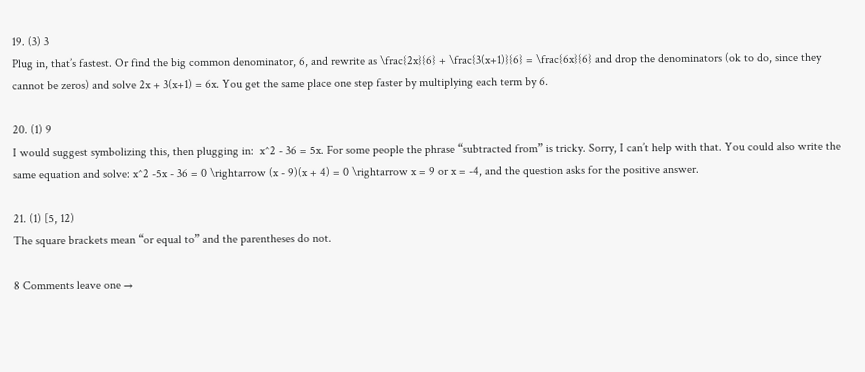19. (3) 3
Plug in, that’s fastest. Or find the big common denominator, 6, and rewrite as \frac{2x}{6} + \frac{3(x+1)}{6} = \frac{6x}{6} and drop the denominators (ok to do, since they cannot be zeros) and solve 2x + 3(x+1) = 6x. You get the same place one step faster by multiplying each term by 6.

20. (1) 9
I would suggest symbolizing this, then plugging in:  x^2 - 36 = 5x. For some people the phrase “subtracted from” is tricky. Sorry, I can’t help with that. You could also write the same equation and solve: x^2 -5x - 36 = 0 \rightarrow (x - 9)(x + 4) = 0 \rightarrow x = 9 or x = -4, and the question asks for the positive answer.

21. (1) [5, 12)
The square brackets mean “or equal to” and the parentheses do not.

8 Comments leave one →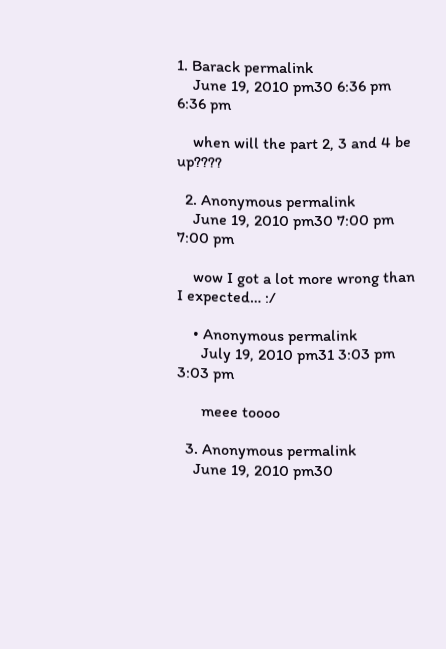1. Barack permalink
    June 19, 2010 pm30 6:36 pm 6:36 pm

    when will the part 2, 3 and 4 be up????

  2. Anonymous permalink
    June 19, 2010 pm30 7:00 pm 7:00 pm

    wow I got a lot more wrong than I expected… :/

    • Anonymous permalink
      July 19, 2010 pm31 3:03 pm 3:03 pm

      meee toooo

  3. Anonymous permalink
    June 19, 2010 pm30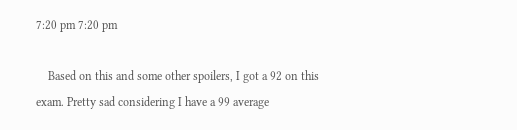7:20 pm 7:20 pm

    Based on this and some other spoilers, I got a 92 on this exam. Pretty sad considering I have a 99 average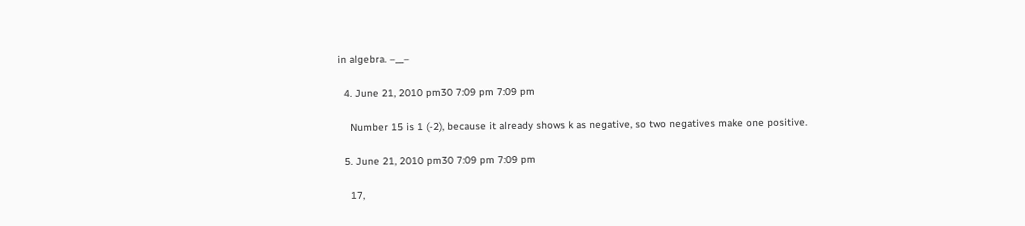in algebra. –__–

  4. June 21, 2010 pm30 7:09 pm 7:09 pm

    Number 15 is 1 (-2), because it already shows k as negative, so two negatives make one positive.

  5. June 21, 2010 pm30 7:09 pm 7:09 pm

    17,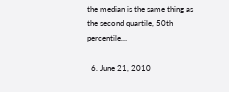the median is the same thing as the second quartile, 50th percentile…

  6. June 21, 2010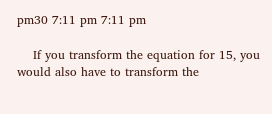pm30 7:11 pm 7:11 pm

    If you transform the equation for 15, you would also have to transform the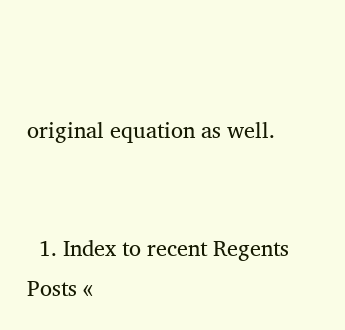original equation as well.


  1. Index to recent Regents Posts «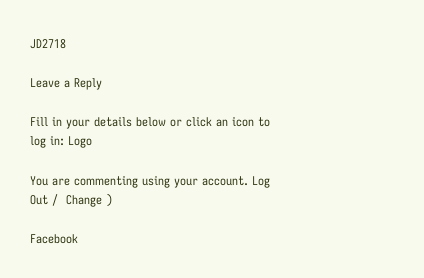JD2718

Leave a Reply

Fill in your details below or click an icon to log in: Logo

You are commenting using your account. Log Out /  Change )

Facebook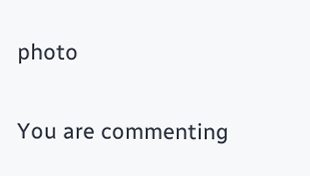photo

You are commenting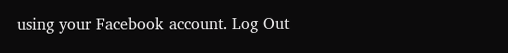using your Facebook account. Log Out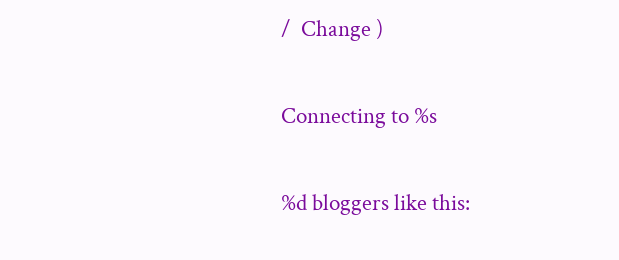/  Change )

Connecting to %s

%d bloggers like this: